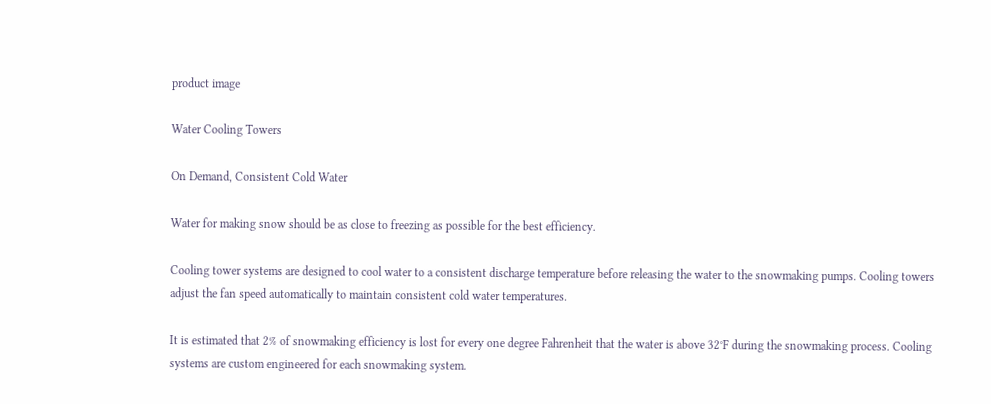product image

Water Cooling Towers

On Demand, Consistent Cold Water

Water for making snow should be as close to freezing as possible for the best efficiency.

Cooling tower systems are designed to cool water to a consistent discharge temperature before releasing the water to the snowmaking pumps. Cooling towers adjust the fan speed automatically to maintain consistent cold water temperatures.

It is estimated that 2% of snowmaking efficiency is lost for every one degree Fahrenheit that the water is above 32°F during the snowmaking process. Cooling systems are custom engineered for each snowmaking system.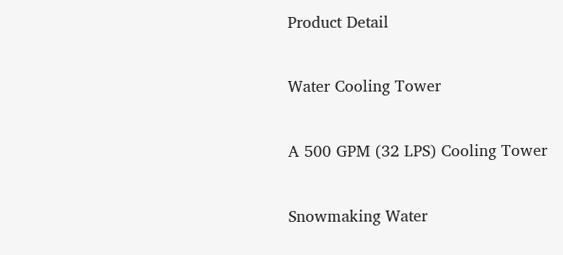Product Detail

Water Cooling Tower

A 500 GPM (32 LPS) Cooling Tower

Snowmaking Water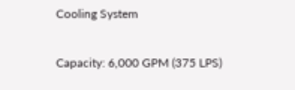Cooling System

Capacity: 6,000 GPM (375 LPS)